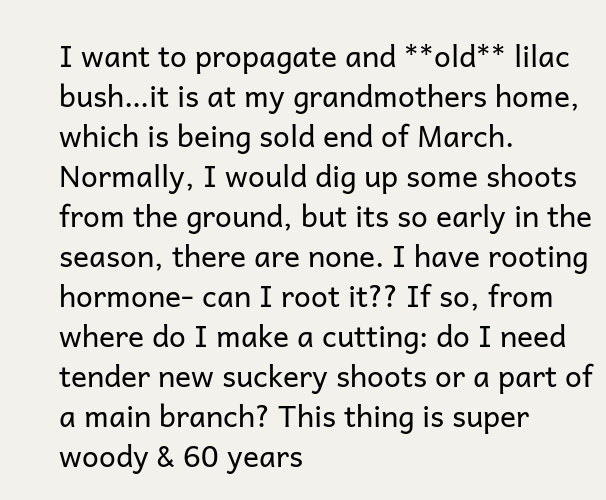I want to propagate and **old** lilac bush…it is at my grandmothers home, which is being sold end of March. Normally, I would dig up some shoots from the ground, but its so early in the season, there are none. I have rooting hormone- can I root it?? If so, from where do I make a cutting: do I need tender new suckery shoots or a part of a main branch? This thing is super woody & 60 years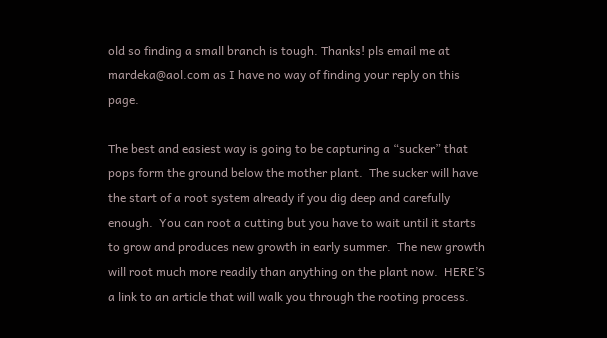old so finding a small branch is tough. Thanks! pls email me at mardeka@aol.com as I have no way of finding your reply on this page.

The best and easiest way is going to be capturing a “sucker” that pops form the ground below the mother plant.  The sucker will have the start of a root system already if you dig deep and carefully enough.  You can root a cutting but you have to wait until it starts to grow and produces new growth in early summer.  The new growth will root much more readily than anything on the plant now.  HERE’S a link to an article that will walk you through the rooting process.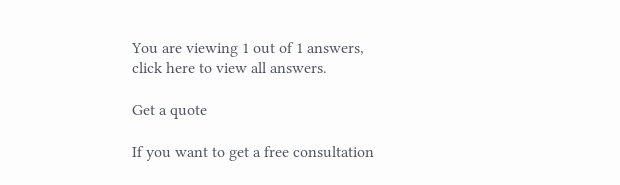You are viewing 1 out of 1 answers, click here to view all answers.

Get a quote

If you want to get a free consultation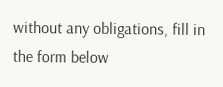without any obligations, fill in the form below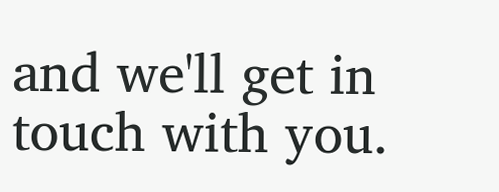and we'll get in touch with you.